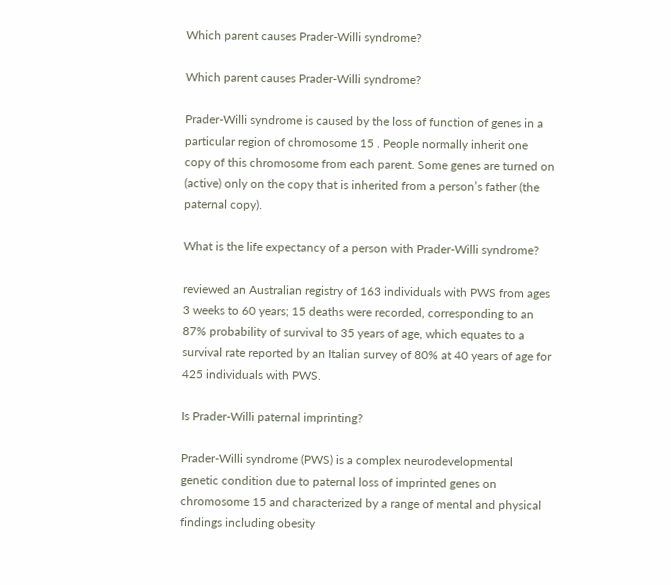Which parent causes Prader-Willi syndrome?

Which parent causes Prader-Willi syndrome?

Prader-Willi syndrome is caused by the loss of function of genes in a particular region of chromosome 15 . People normally inherit one copy of this chromosome from each parent. Some genes are turned on (active) only on the copy that is inherited from a person’s father (the paternal copy).

What is the life expectancy of a person with Prader-Willi syndrome?

reviewed an Australian registry of 163 individuals with PWS from ages 3 weeks to 60 years; 15 deaths were recorded, corresponding to an 87% probability of survival to 35 years of age, which equates to a survival rate reported by an Italian survey of 80% at 40 years of age for 425 individuals with PWS.

Is Prader-Willi paternal imprinting?

Prader-Willi syndrome (PWS) is a complex neurodevelopmental genetic condition due to paternal loss of imprinted genes on chromosome 15 and characterized by a range of mental and physical findings including obesity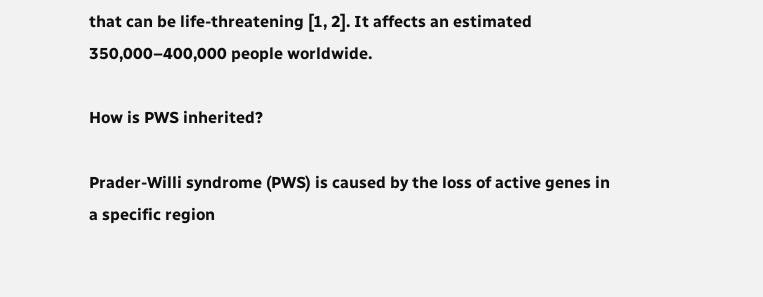that can be life-threatening [1, 2]. It affects an estimated 350,000–400,000 people worldwide.

How is PWS inherited?

Prader-Willi syndrome (PWS) is caused by the loss of active genes in a specific region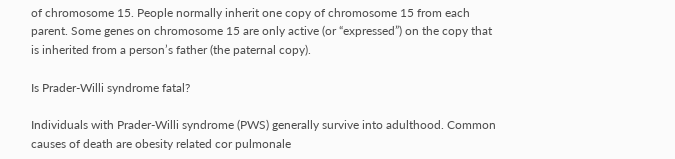of chromosome 15. People normally inherit one copy of chromosome 15 from each parent. Some genes on chromosome 15 are only active (or “expressed”) on the copy that is inherited from a person’s father (the paternal copy).

Is Prader-Willi syndrome fatal?

Individuals with Prader-Willi syndrome (PWS) generally survive into adulthood. Common causes of death are obesity related cor pulmonale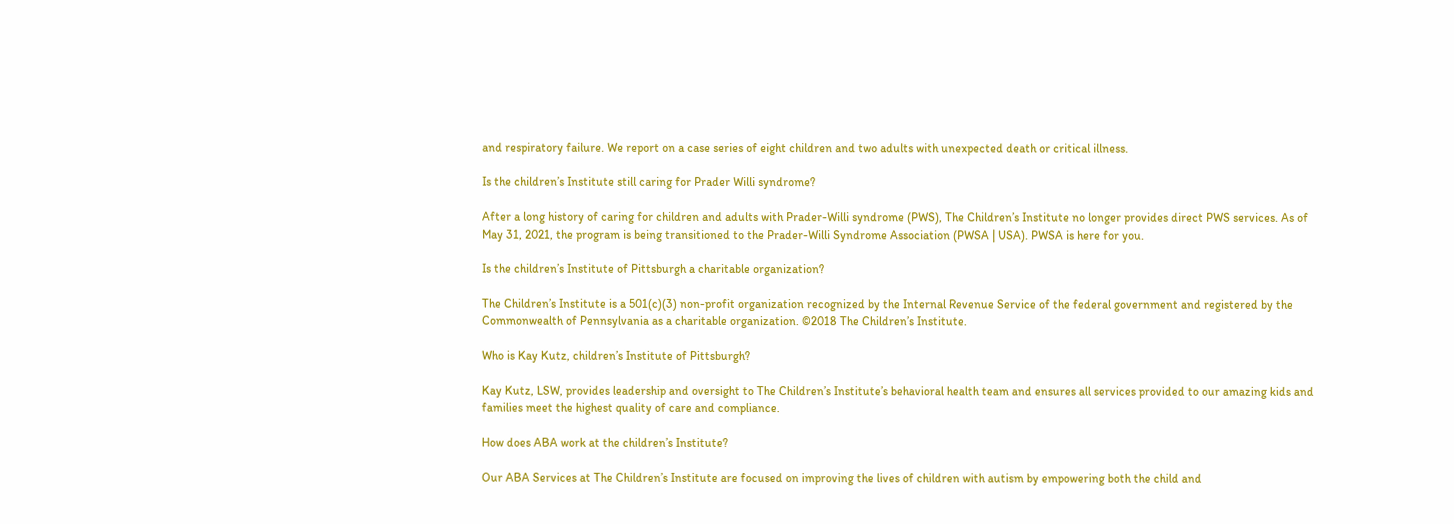and respiratory failure. We report on a case series of eight children and two adults with unexpected death or critical illness.

Is the children’s Institute still caring for Prader Willi syndrome?

After a long history of caring for children and adults with Prader-Willi syndrome (PWS), The Children’s Institute no longer provides direct PWS services. As of May 31, 2021, the program is being transitioned to the Prader-Willi Syndrome Association (PWSA | USA). PWSA is here for you.

Is the children’s Institute of Pittsburgh a charitable organization?

The Children’s Institute is a 501(c)(3) non-profit organization recognized by the Internal Revenue Service of the federal government and registered by the Commonwealth of Pennsylvania as a charitable organization. ©2018 The Children’s Institute.

Who is Kay Kutz, children’s Institute of Pittsburgh?

Kay Kutz, LSW, provides leadership and oversight to The Children’s Institute’s behavioral health team and ensures all services provided to our amazing kids and families meet the highest quality of care and compliance.

How does ABA work at the children’s Institute?

Our ABA Services at The Children’s Institute are focused on improving the lives of children with autism by empowering both the child and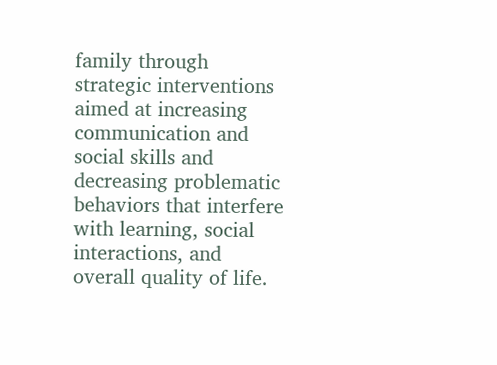family through strategic interventions aimed at increasing communication and social skills and decreasing problematic behaviors that interfere with learning, social interactions, and overall quality of life.